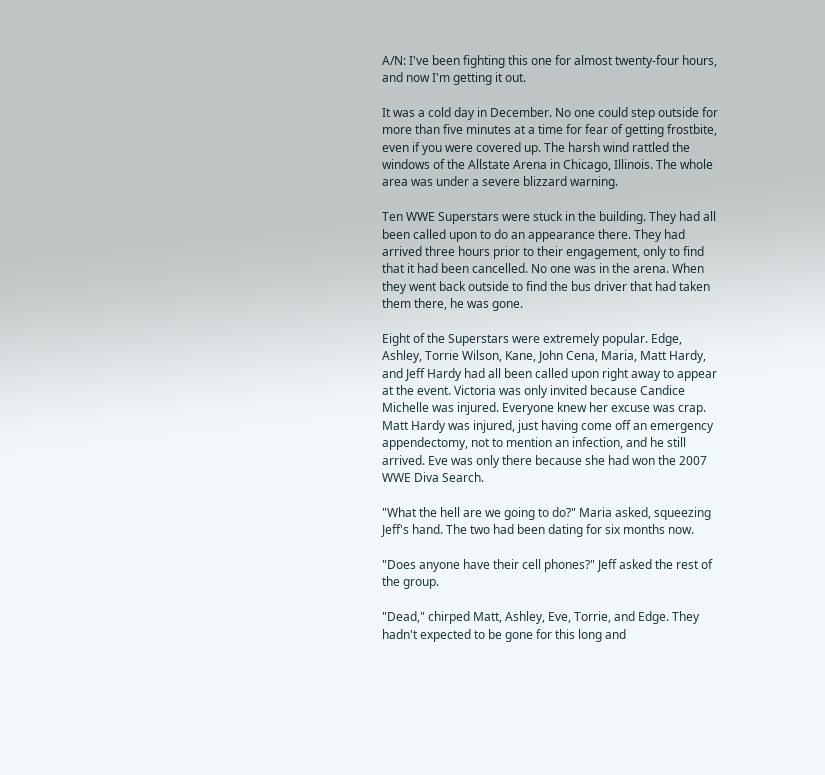A/N: I've been fighting this one for almost twenty-four hours, and now I'm getting it out.

It was a cold day in December. No one could step outside for more than five minutes at a time for fear of getting frostbite, even if you were covered up. The harsh wind rattled the windows of the Allstate Arena in Chicago, Illinois. The whole area was under a severe blizzard warning.

Ten WWE Superstars were stuck in the building. They had all been called upon to do an appearance there. They had arrived three hours prior to their engagement, only to find that it had been cancelled. No one was in the arena. When they went back outside to find the bus driver that had taken them there, he was gone.

Eight of the Superstars were extremely popular. Edge, Ashley, Torrie Wilson, Kane, John Cena, Maria, Matt Hardy, and Jeff Hardy had all been called upon right away to appear at the event. Victoria was only invited because Candice Michelle was injured. Everyone knew her excuse was crap. Matt Hardy was injured, just having come off an emergency appendectomy, not to mention an infection, and he still arrived. Eve was only there because she had won the 2007 WWE Diva Search.

"What the hell are we going to do?" Maria asked, squeezing Jeff's hand. The two had been dating for six months now.

"Does anyone have their cell phones?" Jeff asked the rest of the group.

"Dead," chirped Matt, Ashley, Eve, Torrie, and Edge. They hadn't expected to be gone for this long and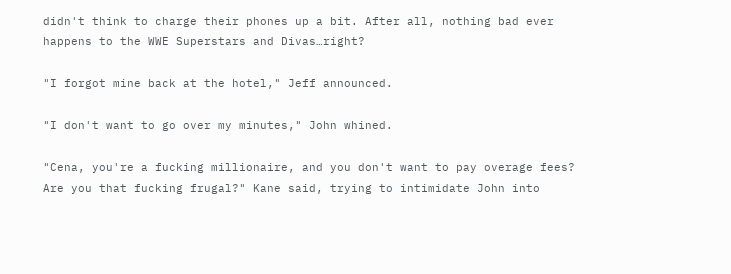didn't think to charge their phones up a bit. After all, nothing bad ever happens to the WWE Superstars and Divas…right?

"I forgot mine back at the hotel," Jeff announced.

"I don't want to go over my minutes," John whined.

"Cena, you're a fucking millionaire, and you don't want to pay overage fees? Are you that fucking frugal?" Kane said, trying to intimidate John into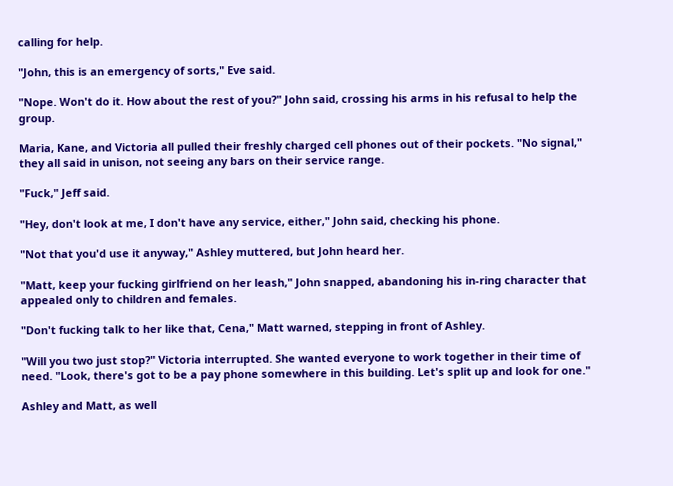calling for help.

"John, this is an emergency of sorts," Eve said.

"Nope. Won't do it. How about the rest of you?" John said, crossing his arms in his refusal to help the group.

Maria, Kane, and Victoria all pulled their freshly charged cell phones out of their pockets. "No signal," they all said in unison, not seeing any bars on their service range.

"Fuck," Jeff said.

"Hey, don't look at me, I don't have any service, either," John said, checking his phone.

"Not that you'd use it anyway," Ashley muttered, but John heard her.

"Matt, keep your fucking girlfriend on her leash," John snapped, abandoning his in-ring character that appealed only to children and females.

"Don't fucking talk to her like that, Cena," Matt warned, stepping in front of Ashley.

"Will you two just stop?" Victoria interrupted. She wanted everyone to work together in their time of need. "Look, there's got to be a pay phone somewhere in this building. Let's split up and look for one."

Ashley and Matt, as well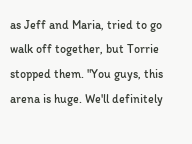as Jeff and Maria, tried to go walk off together, but Torrie stopped them. "You guys, this arena is huge. We'll definitely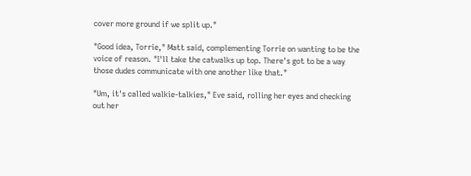cover more ground if we split up."

"Good idea, Torrie," Matt said, complementing Torrie on wanting to be the voice of reason. "I'll take the catwalks up top. There's got to be a way those dudes communicate with one another like that."

"Um, it's called walkie-talkies," Eve said, rolling her eyes and checking out her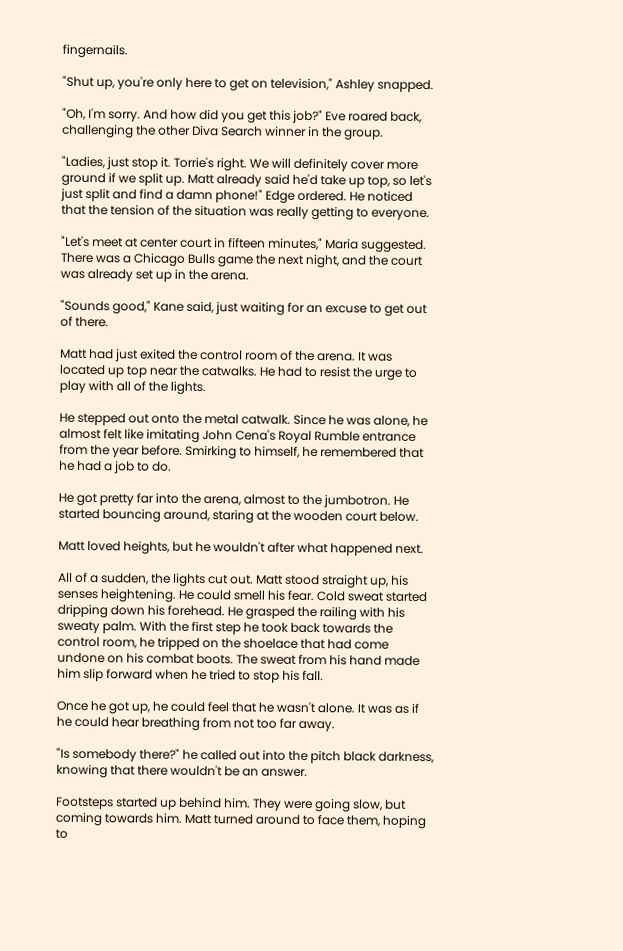fingernails.

"Shut up, you're only here to get on television," Ashley snapped.

"Oh, I'm sorry. And how did you get this job?" Eve roared back, challenging the other Diva Search winner in the group.

"Ladies, just stop it. Torrie's right. We will definitely cover more ground if we split up. Matt already said he'd take up top, so let's just split and find a damn phone!" Edge ordered. He noticed that the tension of the situation was really getting to everyone.

"Let's meet at center court in fifteen minutes," Maria suggested. There was a Chicago Bulls game the next night, and the court was already set up in the arena.

"Sounds good," Kane said, just waiting for an excuse to get out of there.

Matt had just exited the control room of the arena. It was located up top near the catwalks. He had to resist the urge to play with all of the lights.

He stepped out onto the metal catwalk. Since he was alone, he almost felt like imitating John Cena's Royal Rumble entrance from the year before. Smirking to himself, he remembered that he had a job to do.

He got pretty far into the arena, almost to the jumbotron. He started bouncing around, staring at the wooden court below.

Matt loved heights, but he wouldn't after what happened next.

All of a sudden, the lights cut out. Matt stood straight up, his senses heightening. He could smell his fear. Cold sweat started dripping down his forehead. He grasped the railing with his sweaty palm. With the first step he took back towards the control room, he tripped on the shoelace that had come undone on his combat boots. The sweat from his hand made him slip forward when he tried to stop his fall.

Once he got up, he could feel that he wasn't alone. It was as if he could hear breathing from not too far away.

"Is somebody there?" he called out into the pitch black darkness, knowing that there wouldn't be an answer.

Footsteps started up behind him. They were going slow, but coming towards him. Matt turned around to face them, hoping to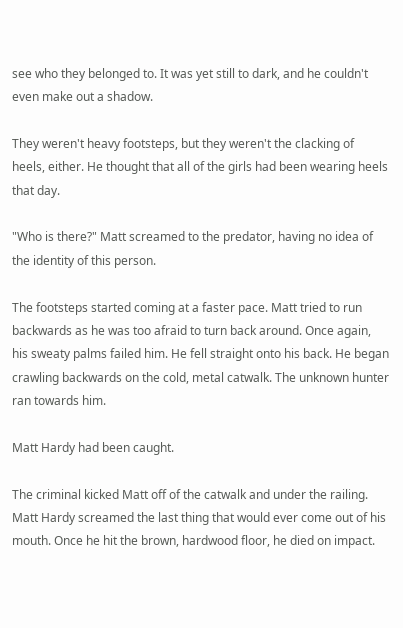see who they belonged to. It was yet still to dark, and he couldn't even make out a shadow.

They weren't heavy footsteps, but they weren't the clacking of heels, either. He thought that all of the girls had been wearing heels that day.

"Who is there?" Matt screamed to the predator, having no idea of the identity of this person.

The footsteps started coming at a faster pace. Matt tried to run backwards as he was too afraid to turn back around. Once again, his sweaty palms failed him. He fell straight onto his back. He began crawling backwards on the cold, metal catwalk. The unknown hunter ran towards him.

Matt Hardy had been caught.

The criminal kicked Matt off of the catwalk and under the railing. Matt Hardy screamed the last thing that would ever come out of his mouth. Once he hit the brown, hardwood floor, he died on impact.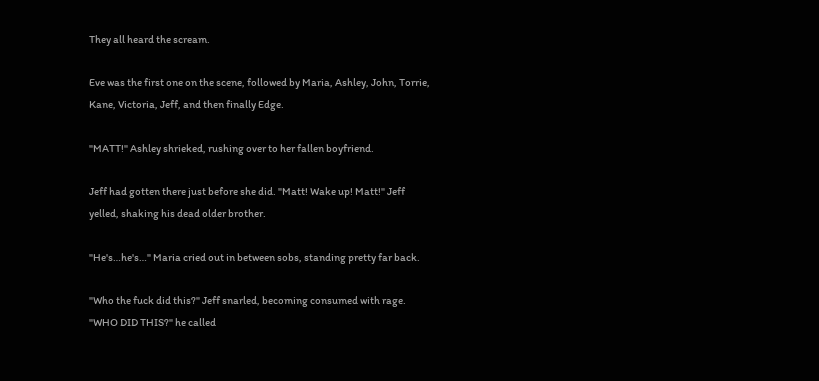They all heard the scream.

Eve was the first one on the scene, followed by Maria, Ashley, John, Torrie, Kane, Victoria, Jeff, and then finally Edge.

"MATT!" Ashley shrieked, rushing over to her fallen boyfriend.

Jeff had gotten there just before she did. "Matt! Wake up! Matt!" Jeff yelled, shaking his dead older brother.

"He's…he's…" Maria cried out in between sobs, standing pretty far back.

"Who the fuck did this?" Jeff snarled, becoming consumed with rage. "WHO DID THIS?" he called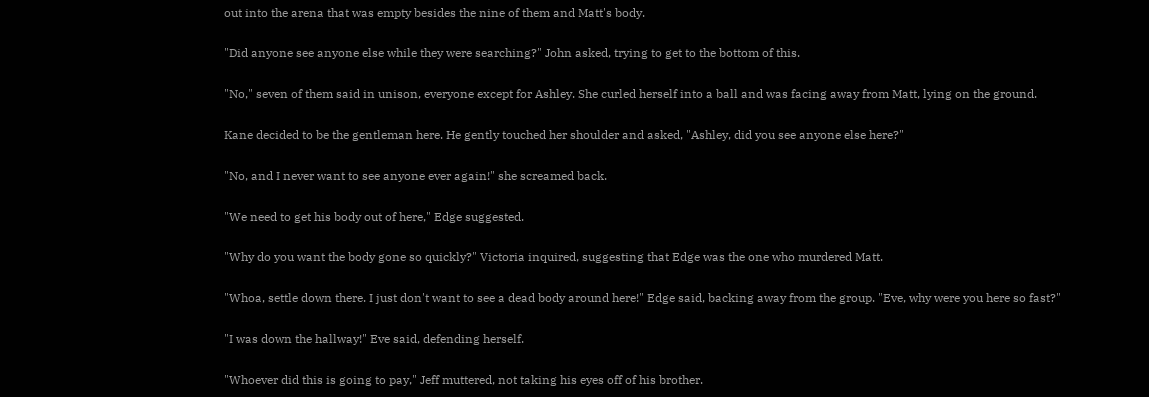out into the arena that was empty besides the nine of them and Matt's body.

"Did anyone see anyone else while they were searching?" John asked, trying to get to the bottom of this.

"No," seven of them said in unison, everyone except for Ashley. She curled herself into a ball and was facing away from Matt, lying on the ground.

Kane decided to be the gentleman here. He gently touched her shoulder and asked, "Ashley, did you see anyone else here?"

"No, and I never want to see anyone ever again!" she screamed back.

"We need to get his body out of here," Edge suggested.

"Why do you want the body gone so quickly?" Victoria inquired, suggesting that Edge was the one who murdered Matt.

"Whoa, settle down there. I just don't want to see a dead body around here!" Edge said, backing away from the group. "Eve, why were you here so fast?"

"I was down the hallway!" Eve said, defending herself.

"Whoever did this is going to pay," Jeff muttered, not taking his eyes off of his brother.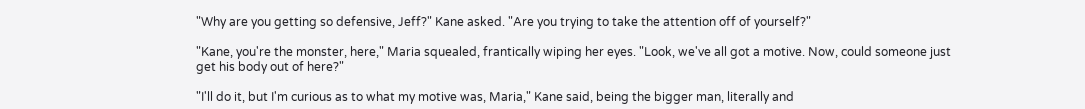"Why are you getting so defensive, Jeff?" Kane asked. "Are you trying to take the attention off of yourself?"

"Kane, you're the monster, here," Maria squealed, frantically wiping her eyes. "Look, we've all got a motive. Now, could someone just get his body out of here?"

"I'll do it, but I'm curious as to what my motive was, Maria," Kane said, being the bigger man, literally and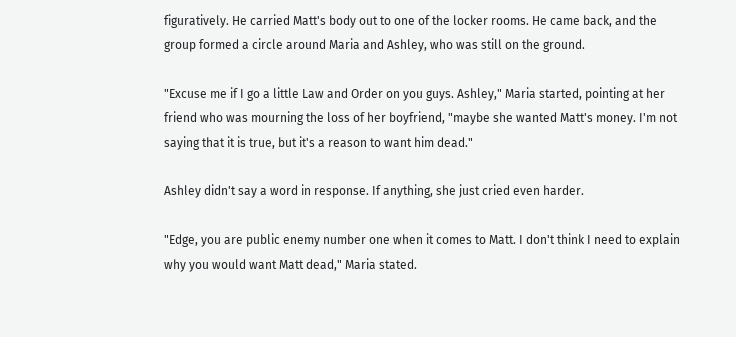figuratively. He carried Matt's body out to one of the locker rooms. He came back, and the group formed a circle around Maria and Ashley, who was still on the ground.

"Excuse me if I go a little Law and Order on you guys. Ashley," Maria started, pointing at her friend who was mourning the loss of her boyfriend, "maybe she wanted Matt's money. I'm not saying that it is true, but it's a reason to want him dead."

Ashley didn't say a word in response. If anything, she just cried even harder.

"Edge, you are public enemy number one when it comes to Matt. I don't think I need to explain why you would want Matt dead," Maria stated.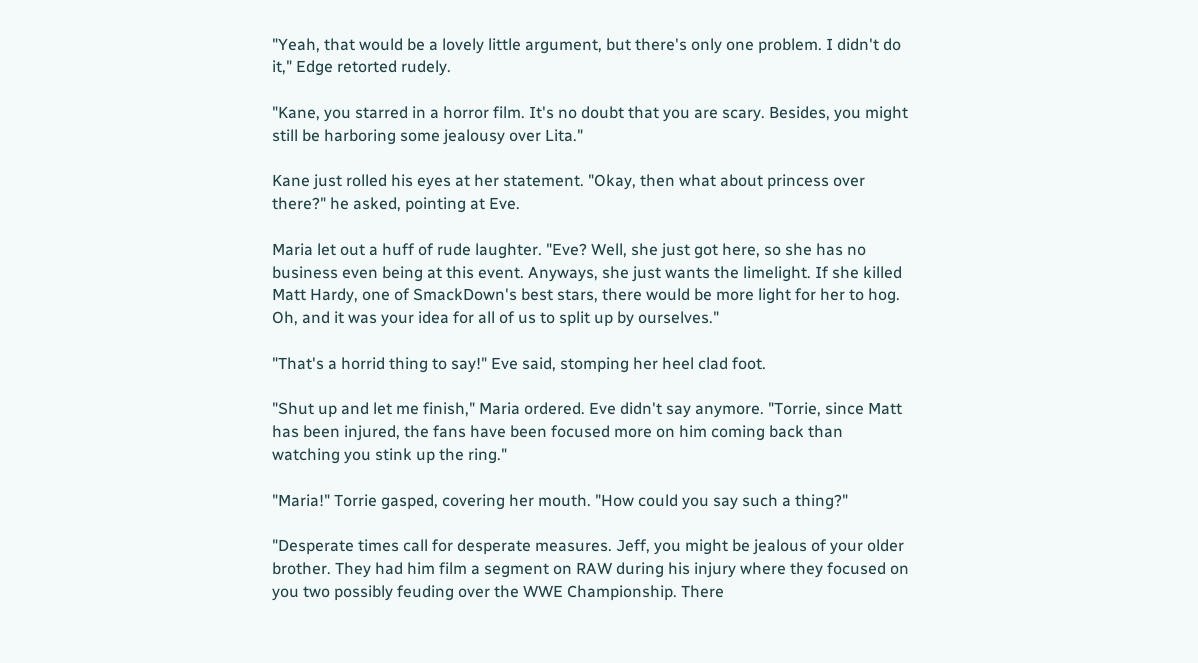"Yeah, that would be a lovely little argument, but there's only one problem. I didn't do it," Edge retorted rudely.

"Kane, you starred in a horror film. It's no doubt that you are scary. Besides, you might still be harboring some jealousy over Lita."

Kane just rolled his eyes at her statement. "Okay, then what about princess over there?" he asked, pointing at Eve.

Maria let out a huff of rude laughter. "Eve? Well, she just got here, so she has no business even being at this event. Anyways, she just wants the limelight. If she killed Matt Hardy, one of SmackDown's best stars, there would be more light for her to hog. Oh, and it was your idea for all of us to split up by ourselves."

"That's a horrid thing to say!" Eve said, stomping her heel clad foot.

"Shut up and let me finish," Maria ordered. Eve didn't say anymore. "Torrie, since Matt has been injured, the fans have been focused more on him coming back than watching you stink up the ring."

"Maria!" Torrie gasped, covering her mouth. "How could you say such a thing?"

"Desperate times call for desperate measures. Jeff, you might be jealous of your older brother. They had him film a segment on RAW during his injury where they focused on you two possibly feuding over the WWE Championship. There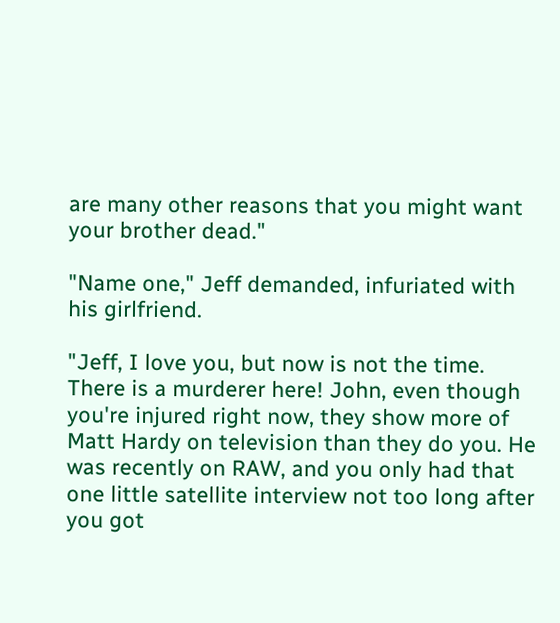are many other reasons that you might want your brother dead."

"Name one," Jeff demanded, infuriated with his girlfriend.

"Jeff, I love you, but now is not the time. There is a murderer here! John, even though you're injured right now, they show more of Matt Hardy on television than they do you. He was recently on RAW, and you only had that one little satellite interview not too long after you got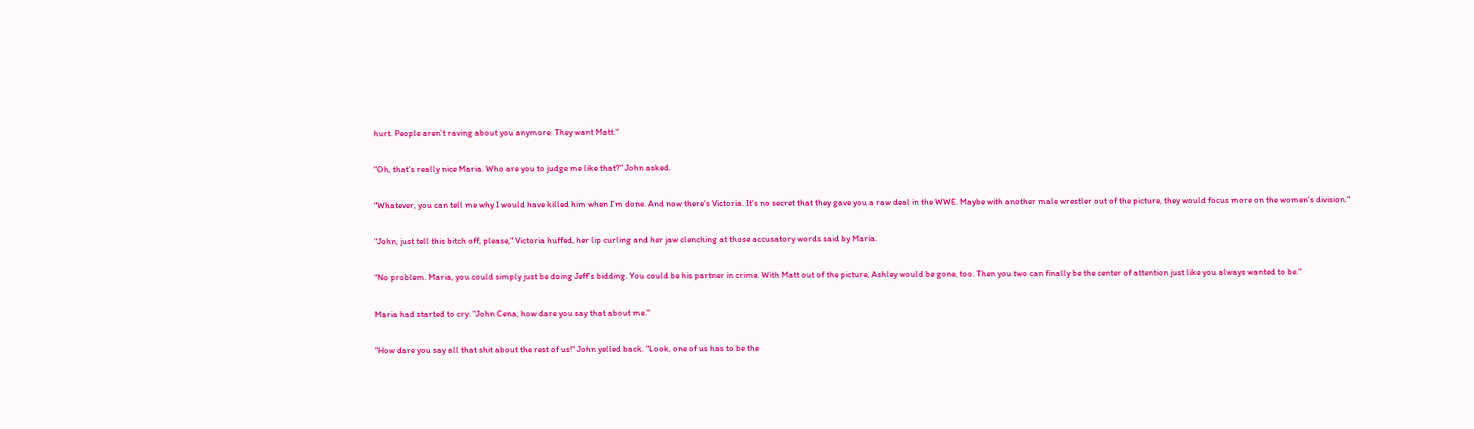hurt. People aren't raving about you anymore. They want Matt."

"Oh, that's really nice Maria. Who are you to judge me like that?" John asked.

"Whatever, you can tell me why I would have killed him when I'm done. And now there's Victoria. It's no secret that they gave you a raw deal in the WWE. Maybe with another male wrestler out of the picture, they would focus more on the women's division."

"John, just tell this bitch off, please," Victoria huffed, her lip curling and her jaw clenching at those accusatory words said by Maria.

"No problem. Maria, you could simply just be doing Jeff's bidding. You could be his partner in crime. With Matt out of the picture, Ashley would be gone, too. Then you two can finally be the center of attention just like you always wanted to be."

Maria had started to cry. "John Cena, how dare you say that about me."

"How dare you say all that shit about the rest of us!" John yelled back. "Look, one of us has to be the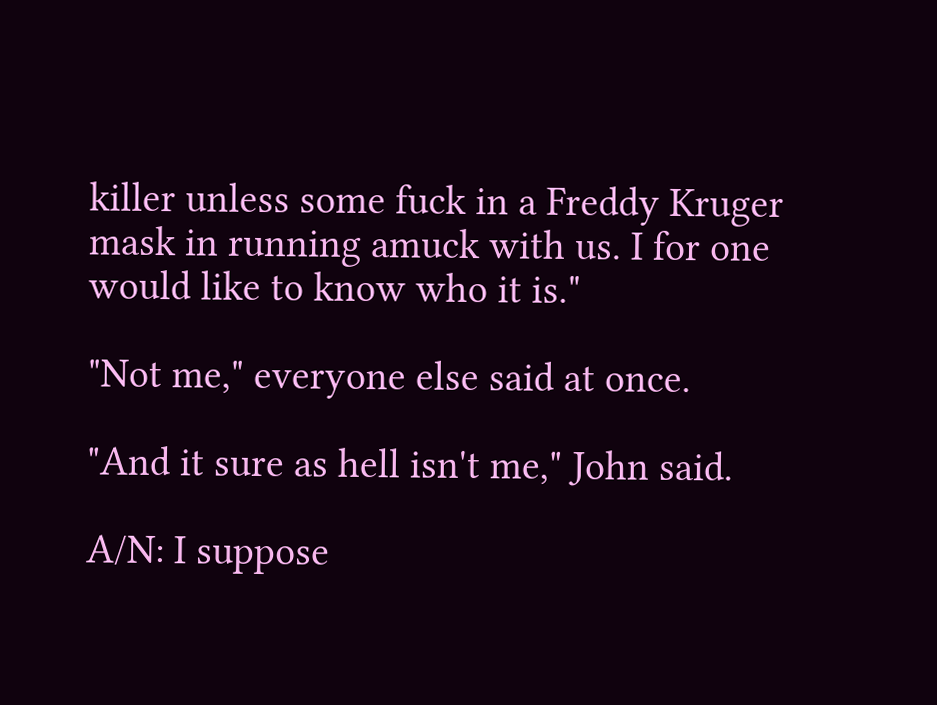killer unless some fuck in a Freddy Kruger mask in running amuck with us. I for one would like to know who it is."

"Not me," everyone else said at once.

"And it sure as hell isn't me," John said.

A/N: I suppose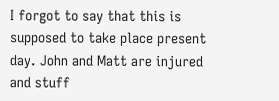I forgot to say that this is supposed to take place present day. John and Matt are injured and stuff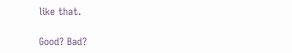like that.

Good? Bad?